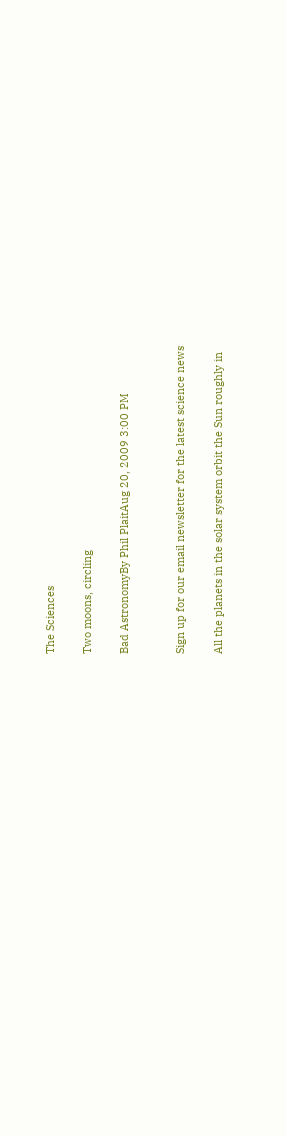The Sciences

Two moons, circling

Bad AstronomyBy Phil PlaitAug 20, 2009 3:00 PM


Sign up for our email newsletter for the latest science news

All the planets in the solar system orbit the Sun roughly in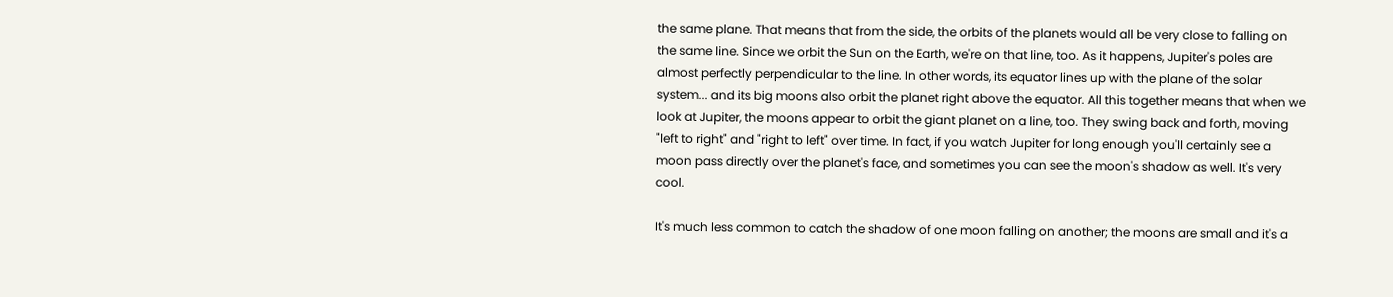the same plane. That means that from the side, the orbits of the planets would all be very close to falling on the same line. Since we orbit the Sun on the Earth, we're on that line, too. As it happens, Jupiter's poles are almost perfectly perpendicular to the line. In other words, its equator lines up with the plane of the solar system... and its big moons also orbit the planet right above the equator. All this together means that when we look at Jupiter, the moons appear to orbit the giant planet on a line, too. They swing back and forth, moving "left to right" and "right to left" over time. In fact, if you watch Jupiter for long enough you'll certainly see a moon pass directly over the planet's face, and sometimes you can see the moon's shadow as well. It's very cool.

It's much less common to catch the shadow of one moon falling on another; the moons are small and it's a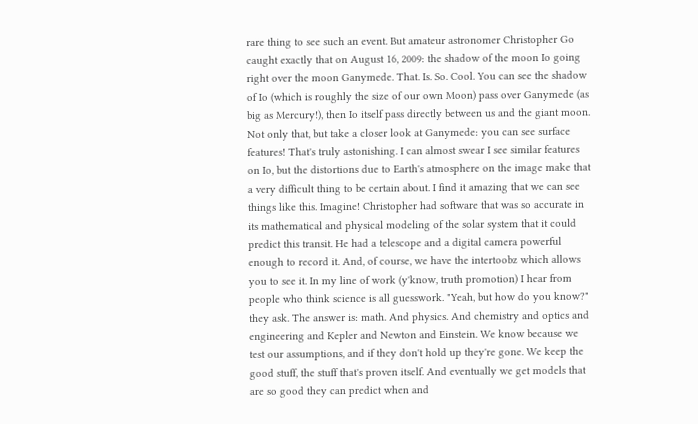rare thing to see such an event. But amateur astronomer Christopher Go caught exactly that on August 16, 2009: the shadow of the moon Io going right over the moon Ganymede. That. Is. So. Cool. You can see the shadow of Io (which is roughly the size of our own Moon) pass over Ganymede (as big as Mercury!), then Io itself pass directly between us and the giant moon. Not only that, but take a closer look at Ganymede: you can see surface features! That's truly astonishing. I can almost swear I see similar features on Io, but the distortions due to Earth's atmosphere on the image make that a very difficult thing to be certain about. I find it amazing that we can see things like this. Imagine! Christopher had software that was so accurate in its mathematical and physical modeling of the solar system that it could predict this transit. He had a telescope and a digital camera powerful enough to record it. And, of course, we have the intertoobz which allows you to see it. In my line of work (y'know, truth promotion) I hear from people who think science is all guesswork. "Yeah, but how do you know?" they ask. The answer is: math. And physics. And chemistry and optics and engineering and Kepler and Newton and Einstein. We know because we test our assumptions, and if they don't hold up they're gone. We keep the good stuff, the stuff that's proven itself. And eventually we get models that are so good they can predict when and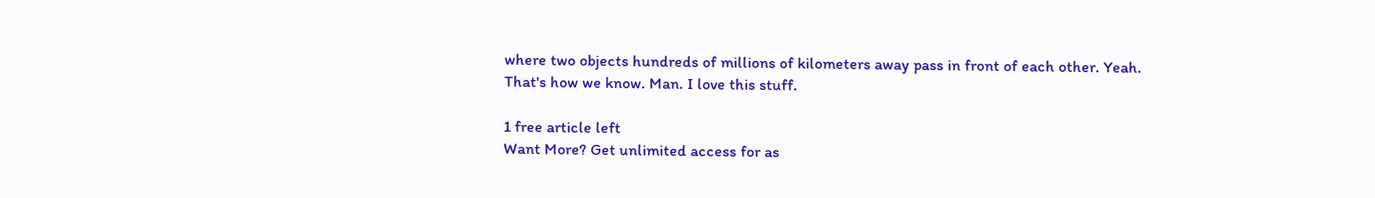where two objects hundreds of millions of kilometers away pass in front of each other. Yeah. That's how we know. Man. I love this stuff.

1 free article left
Want More? Get unlimited access for as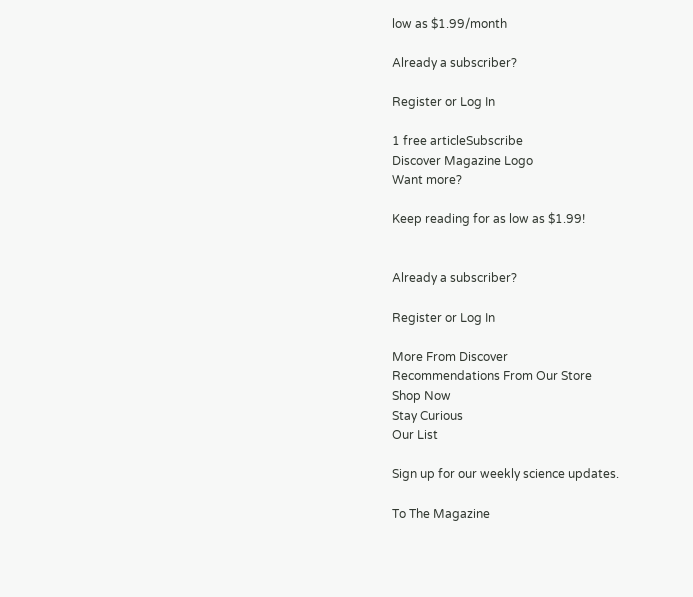low as $1.99/month

Already a subscriber?

Register or Log In

1 free articleSubscribe
Discover Magazine Logo
Want more?

Keep reading for as low as $1.99!


Already a subscriber?

Register or Log In

More From Discover
Recommendations From Our Store
Shop Now
Stay Curious
Our List

Sign up for our weekly science updates.

To The Magazine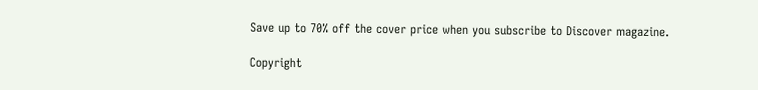Save up to 70% off the cover price when you subscribe to Discover magazine.

Copyright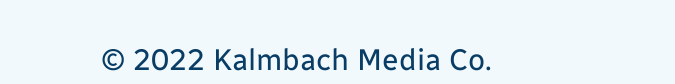© 2022 Kalmbach Media Co.